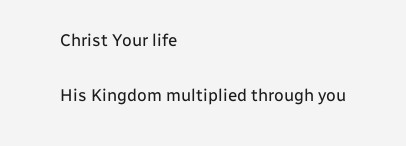Christ Your life

His Kingdom multiplied through you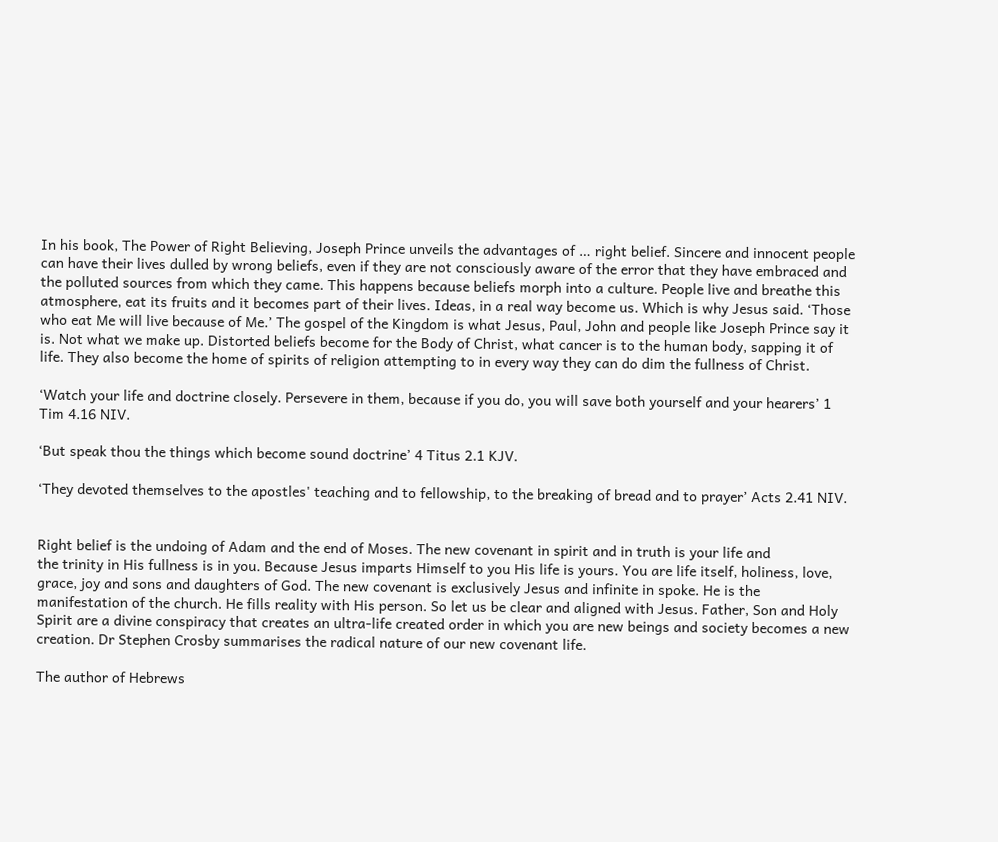In his book, The Power of Right Believing, Joseph Prince unveils the advantages of … right belief. Sincere and innocent people can have their lives dulled by wrong beliefs, even if they are not consciously aware of the error that they have embraced and the polluted sources from which they came. This happens because beliefs morph into a culture. People live and breathe this atmosphere, eat its fruits and it becomes part of their lives. Ideas, in a real way become us. Which is why Jesus said. ‘Those who eat Me will live because of Me.’ The gospel of the Kingdom is what Jesus, Paul, John and people like Joseph Prince say it is. Not what we make up. Distorted beliefs become for the Body of Christ, what cancer is to the human body, sapping it of life. They also become the home of spirits of religion attempting to in every way they can do dim the fullness of Christ.

‘Watch your life and doctrine closely. Persevere in them, because if you do, you will save both yourself and your hearers’ 1 Tim 4.16 NIV.

‘But speak thou the things which become sound doctrine’ 4 Titus 2.1 KJV.

‘They devoted themselves to the apostles' teaching and to fellowship, to the breaking of bread and to prayer’ Acts 2.41 NIV.


Right belief is the undoing of Adam and the end of Moses. The new covenant in spirit and in truth is your life and
the trinity in His fullness is in you. Because Jesus imparts Himself to you His life is yours. You are life itself, holiness, love, grace, joy and sons and daughters of God. The new covenant is exclusively Jesus and infinite in spoke. He is the manifestation of the church. He fills reality with His person. So let us be clear and aligned with Jesus. Father, Son and Holy Spirit are a divine conspiracy that creates an ultra-life created order in which you are new beings and society becomes a new creation. Dr Stephen Crosby summarises the radical nature of our new covenant life.

The author of Hebrews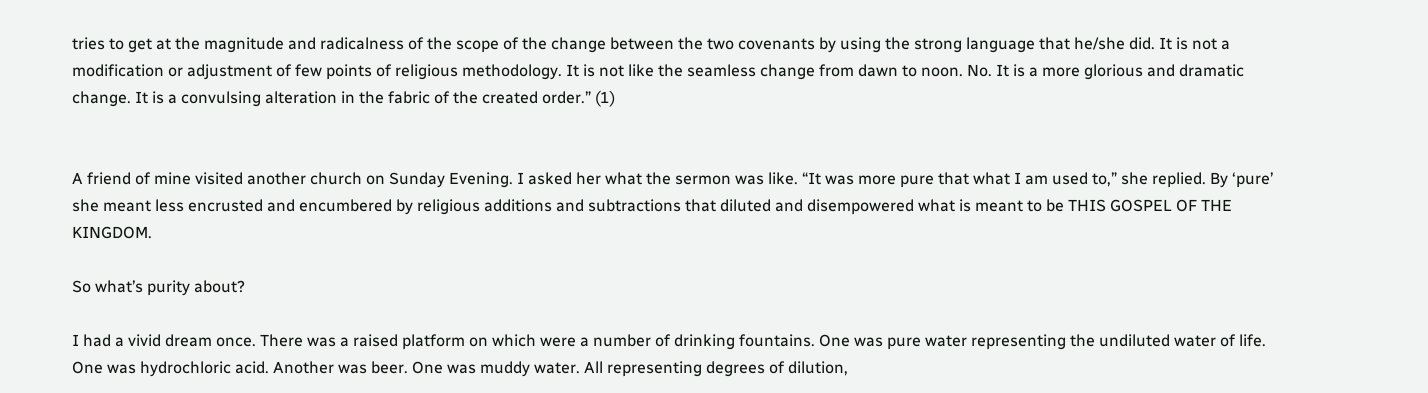tries to get at the magnitude and radicalness of the scope of the change between the two covenants by using the strong language that he/she did. It is not a modification or adjustment of few points of religious methodology. It is not like the seamless change from dawn to noon. No. It is a more glorious and dramatic change. It is a convulsing alteration in the fabric of the created order.” (1)


A friend of mine visited another church on Sunday Evening. I asked her what the sermon was like. “It was more pure that what I am used to,” she replied. By ‘pure’ she meant less encrusted and encumbered by religious additions and subtractions that diluted and disempowered what is meant to be THIS GOSPEL OF THE KINGDOM.

So what’s purity about?

I had a vivid dream once. There was a raised platform on which were a number of drinking fountains. One was pure water representing the undiluted water of life. One was hydrochloric acid. Another was beer. One was muddy water. All representing degrees of dilution,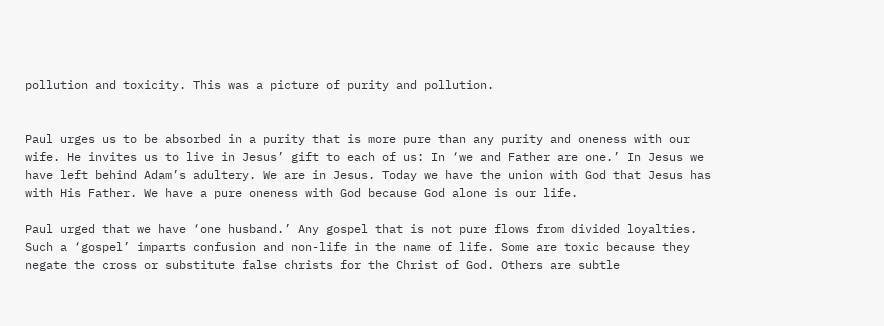pollution and toxicity. This was a picture of purity and pollution.


Paul urges us to be absorbed in a purity that is more pure than any purity and oneness with our wife. He invites us to live in Jesus’ gift to each of us: In ‘we and Father are one.’ In Jesus we have left behind Adam’s adultery. We are in Jesus. Today we have the union with God that Jesus has with His Father. We have a pure oneness with God because God alone is our life.

Paul urged that we have ‘one husband.’ Any gospel that is not pure flows from divided loyalties. Such a ‘gospel’ imparts confusion and non-life in the name of life. Some are toxic because they negate the cross or substitute false christs for the Christ of God. Others are subtle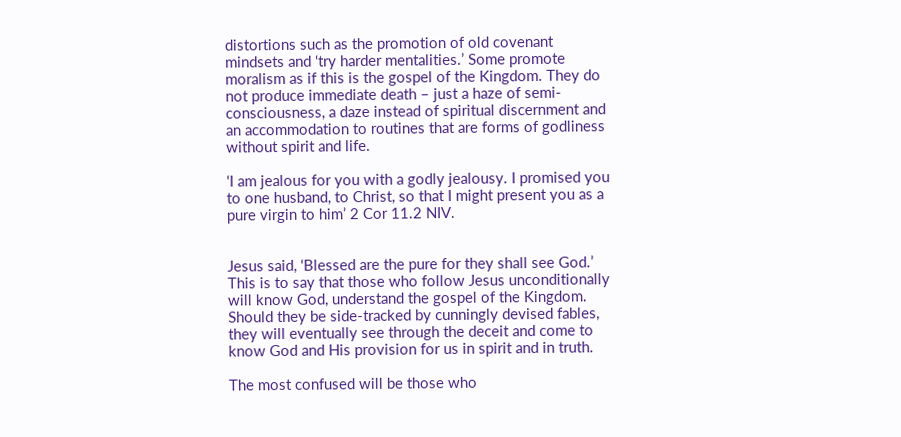distortions such as the promotion of old covenant mindsets and ‘try harder mentalities.’ Some promote moralism as if this is the gospel of the Kingdom. They do not produce immediate death – just a haze of semi-consciousness, a daze instead of spiritual discernment and an accommodation to routines that are forms of godliness without spirit and life.

‘I am jealous for you with a godly jealousy. I promised you to one husband, to Christ, so that I might present you as a pure virgin to him’ 2 Cor 11.2 NIV.


Jesus said, ‘Blessed are the pure for they shall see God.’ This is to say that those who follow Jesus unconditionally will know God, understand the gospel of the Kingdom. Should they be side-tracked by cunningly devised fables, they will eventually see through the deceit and come to know God and His provision for us in spirit and in truth.

The most confused will be those who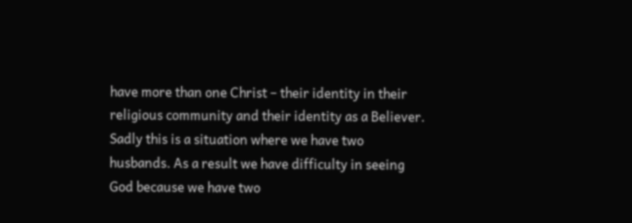have more than one Christ – their identity in their religious community and their identity as a Believer. Sadly this is a situation where we have two husbands. As a result we have difficulty in seeing God because we have two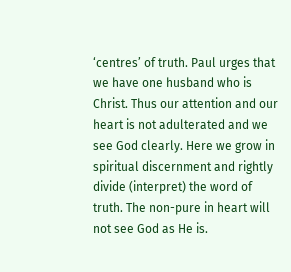‘centres’ of truth. Paul urges that we have one husband who is Christ. Thus our attention and our heart is not adulterated and we see God clearly. Here we grow in spiritual discernment and rightly divide (interpret) the word of truth. The non-pure in heart will not see God as He is.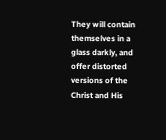They will contain themselves in a glass darkly, and offer distorted versions of the Christ and His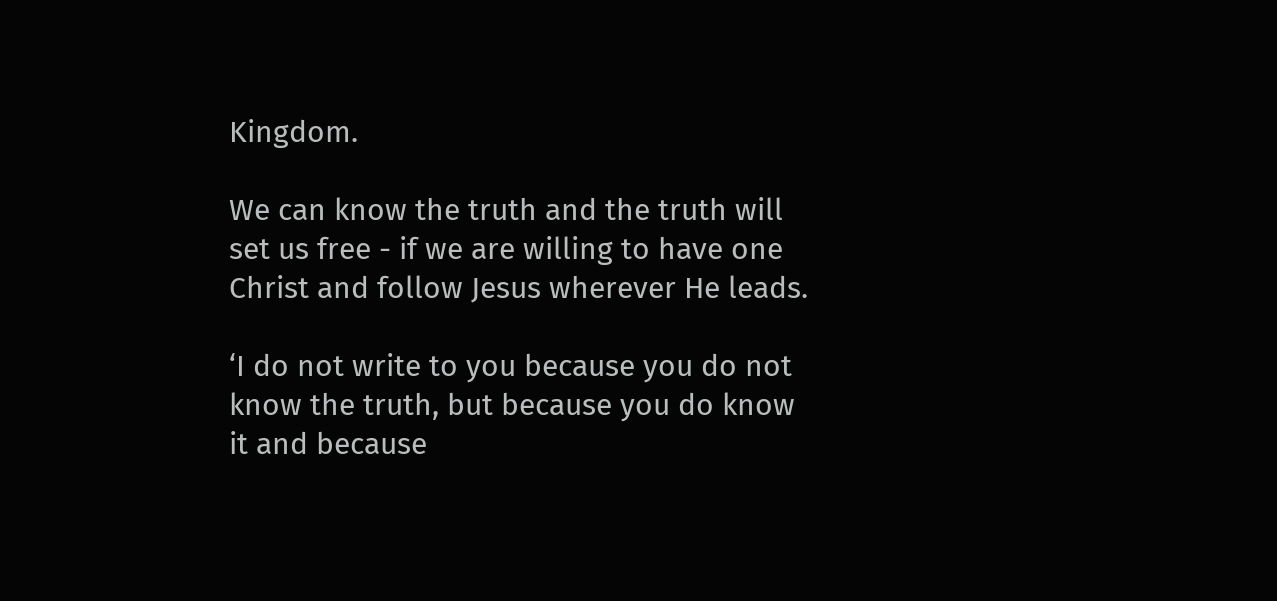Kingdom.

We can know the truth and the truth will set us free - if we are willing to have one Christ and follow Jesus wherever He leads.

‘I do not write to you because you do not know the truth, but because you do know it and because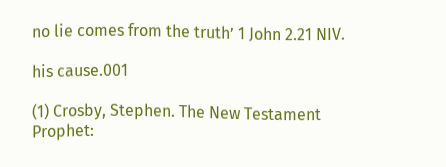no lie comes from the truth’ 1 John 2.21 NIV.

his cause.001

(1) Crosby, Stephen. The New Testament Prophet: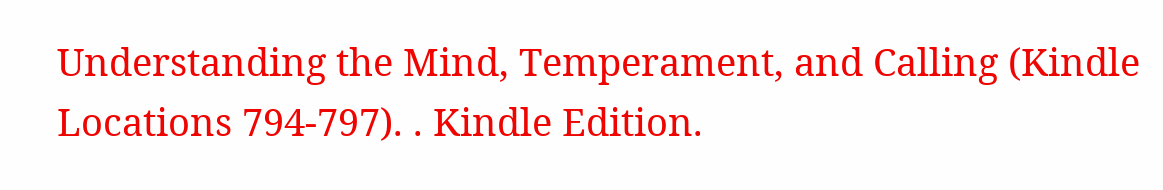Understanding the Mind, Temperament, and Calling (Kindle Locations 794-797). . Kindle Edition.